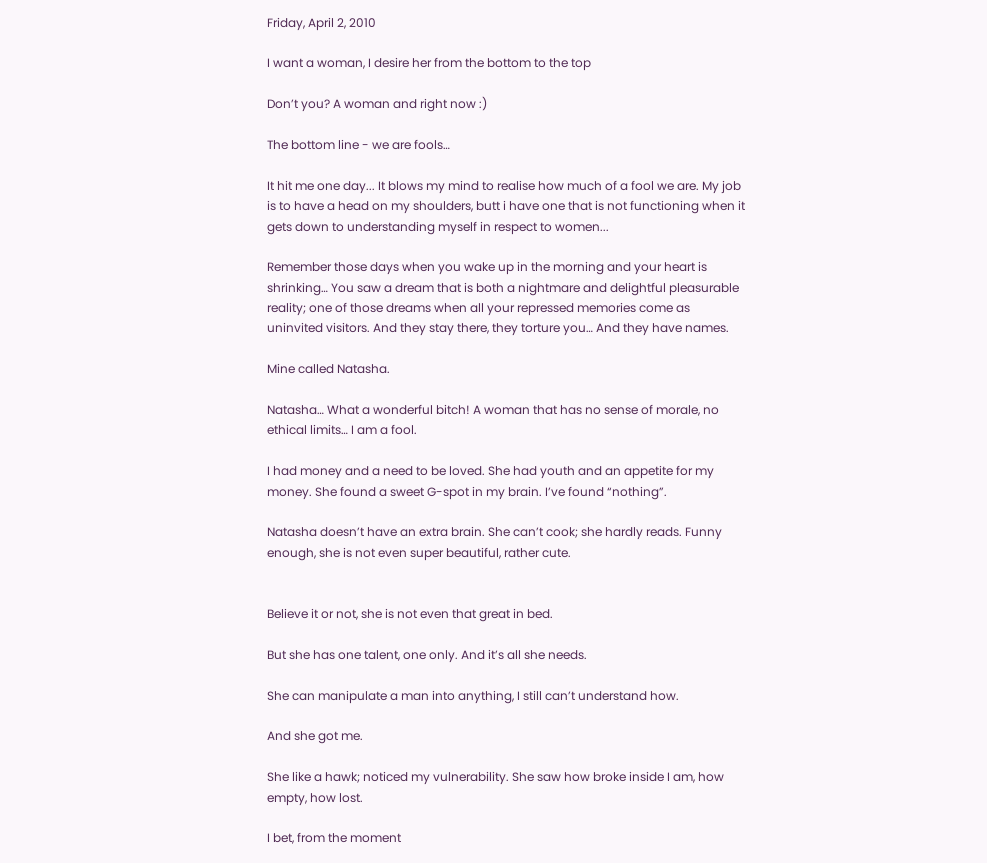Friday, April 2, 2010

I want a woman, I desire her from the bottom to the top

Don’t you? A woman and right now :)

The bottom line - we are fools…

It hit me one day... It blows my mind to realise how much of a fool we are. My job is to have a head on my shoulders, butt i have one that is not functioning when it gets down to understanding myself in respect to women...

Remember those days when you wake up in the morning and your heart is shrinking… You saw a dream that is both a nightmare and delightful pleasurable reality; one of those dreams when all your repressed memories come as uninvited visitors. And they stay there, they torture you… And they have names.

Mine called Natasha.

Natasha… What a wonderful bitch! A woman that has no sense of morale, no ethical limits… I am a fool.

I had money and a need to be loved. She had youth and an appetite for my money. She found a sweet G-spot in my brain. I’ve found “nothing”.

Natasha doesn’t have an extra brain. She can’t cook; she hardly reads. Funny enough, she is not even super beautiful, rather cute.


Believe it or not, she is not even that great in bed.

But she has one talent, one only. And it’s all she needs.

She can manipulate a man into anything, I still can’t understand how.

And she got me.

She like a hawk; noticed my vulnerability. She saw how broke inside I am, how empty, how lost.

I bet, from the moment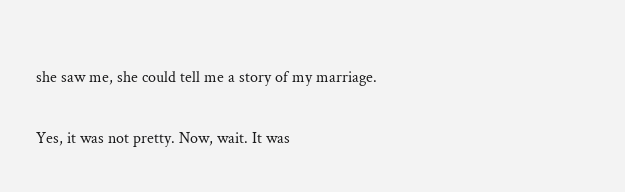she saw me, she could tell me a story of my marriage.

Yes, it was not pretty. Now, wait. It was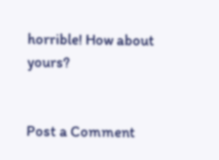horrible! How about yours?


Post a Comment